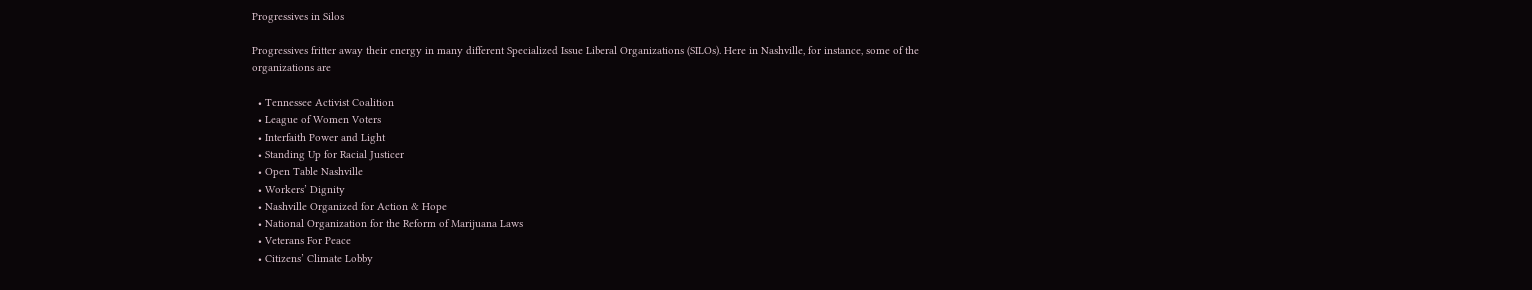Progressives in Silos

Progressives fritter away their energy in many different Specialized Issue Liberal Organizations (SILOs). Here in Nashville, for instance, some of the organizations are

  • Tennessee Activist Coalition
  • League of Women Voters
  • Interfaith Power and Light
  • Standing Up for Racial Justicer
  • Open Table Nashville
  • Workers’ Dignity
  • Nashville Organized for Action & Hope
  • National Organization for the Reform of Marijuana Laws
  • Veterans For Peace
  • Citizens’ Climate Lobby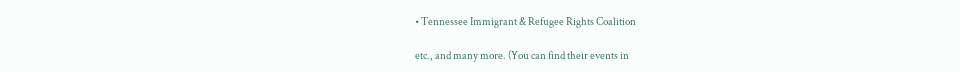• Tennessee Immigrant & Refugee Rights Coalition

etc., and many more. (You can find their events in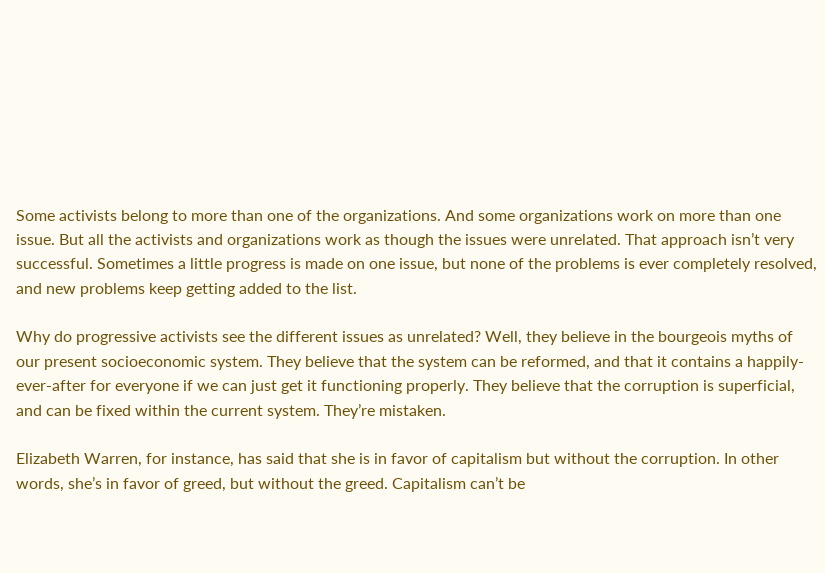Some activists belong to more than one of the organizations. And some organizations work on more than one issue. But all the activists and organizations work as though the issues were unrelated. That approach isn’t very successful. Sometimes a little progress is made on one issue, but none of the problems is ever completely resolved, and new problems keep getting added to the list.

Why do progressive activists see the different issues as unrelated? Well, they believe in the bourgeois myths of our present socioeconomic system. They believe that the system can be reformed, and that it contains a happily-ever-after for everyone if we can just get it functioning properly. They believe that the corruption is superficial, and can be fixed within the current system. They’re mistaken.

Elizabeth Warren, for instance, has said that she is in favor of capitalism but without the corruption. In other words, she’s in favor of greed, but without the greed. Capitalism can’t be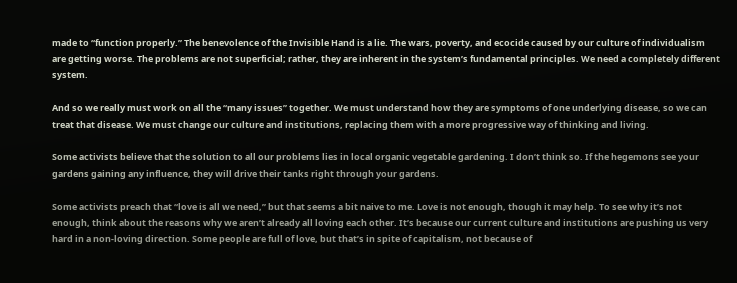made to “function properly.” The benevolence of the Invisible Hand is a lie. The wars, poverty, and ecocide caused by our culture of individualism are getting worse. The problems are not superficial; rather, they are inherent in the system’s fundamental principles. We need a completely different system.

And so we really must work on all the “many issues” together. We must understand how they are symptoms of one underlying disease, so we can treat that disease. We must change our culture and institutions, replacing them with a more progressive way of thinking and living.

Some activists believe that the solution to all our problems lies in local organic vegetable gardening. I don’t think so. If the hegemons see your gardens gaining any influence, they will drive their tanks right through your gardens.

Some activists preach that “love is all we need,” but that seems a bit naive to me. Love is not enough, though it may help. To see why it’s not enough, think about the reasons why we aren’t already all loving each other. It’s because our current culture and institutions are pushing us very hard in a non-loving direction. Some people are full of love, but that’s in spite of capitalism, not because of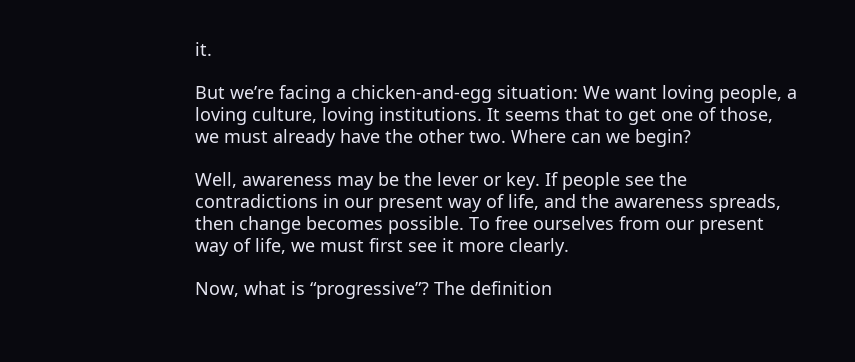it.

But we’re facing a chicken-and-egg situation: We want loving people, a loving culture, loving institutions. It seems that to get one of those, we must already have the other two. Where can we begin?

Well, awareness may be the lever or key. If people see the contradictions in our present way of life, and the awareness spreads, then change becomes possible. To free ourselves from our present way of life, we must first see it more clearly.

Now, what is “progressive”? The definition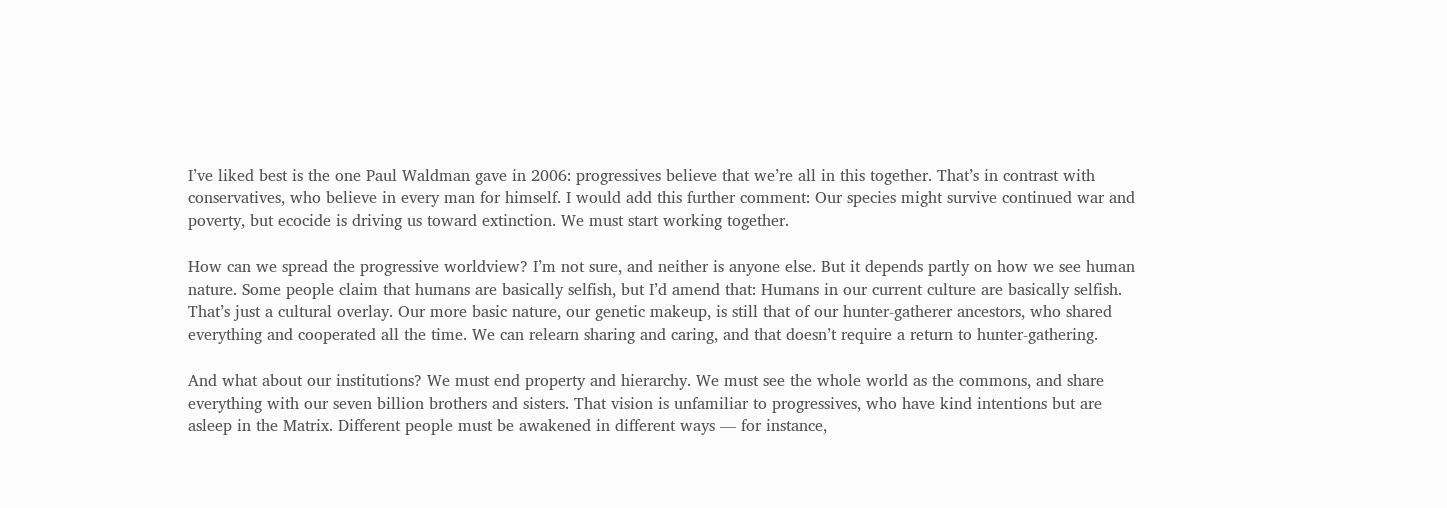I’ve liked best is the one Paul Waldman gave in 2006: progressives believe that we’re all in this together. That’s in contrast with conservatives, who believe in every man for himself. I would add this further comment: Our species might survive continued war and poverty, but ecocide is driving us toward extinction. We must start working together.

How can we spread the progressive worldview? I’m not sure, and neither is anyone else. But it depends partly on how we see human nature. Some people claim that humans are basically selfish, but I’d amend that: Humans in our current culture are basically selfish. That’s just a cultural overlay. Our more basic nature, our genetic makeup, is still that of our hunter-gatherer ancestors, who shared everything and cooperated all the time. We can relearn sharing and caring, and that doesn’t require a return to hunter-gathering.

And what about our institutions? We must end property and hierarchy. We must see the whole world as the commons, and share everything with our seven billion brothers and sisters. That vision is unfamiliar to progressives, who have kind intentions but are asleep in the Matrix. Different people must be awakened in different ways — for instance,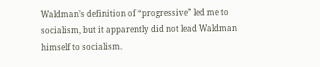Waldman’s definition of “progressive” led me to socialism, but it apparently did not lead Waldman himself to socialism.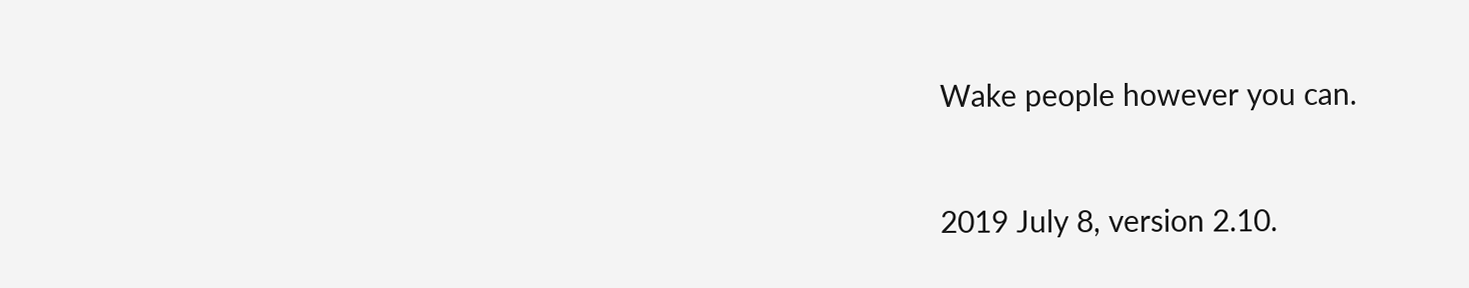Wake people however you can.


2019 July 8, version 2.10.